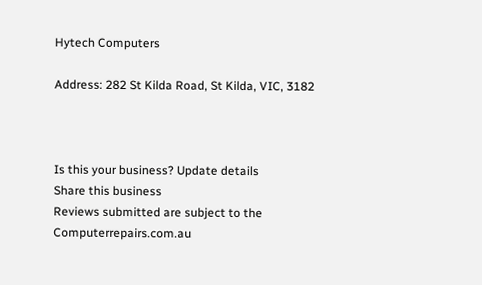Hytech Computers

Address: 282 St Kilda Road, St Kilda, VIC, 3182



Is this your business? Update details
Share this business
Reviews submitted are subject to the Computerrepairs.com.au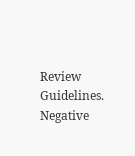Review Guidelines. Negative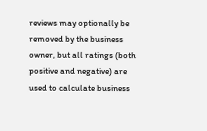reviews may optionally be removed by the business owner, but all ratings (both positive and negative) are used to calculate business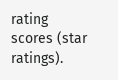rating scores (star ratings).